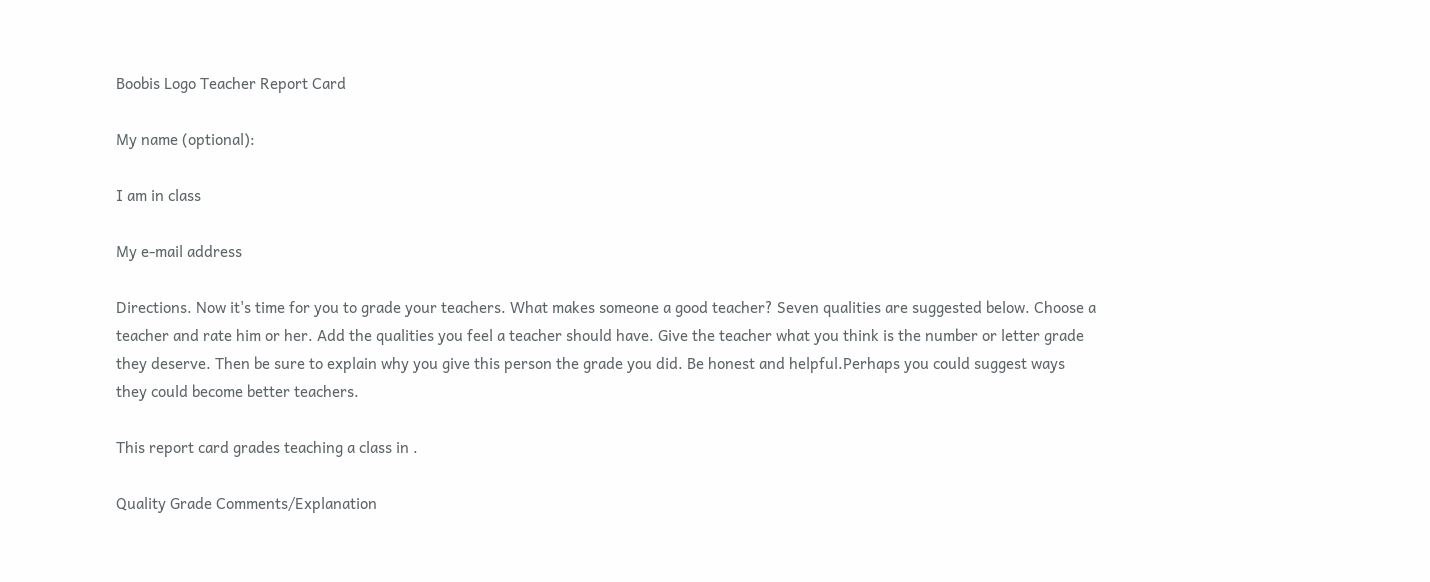Boobis Logo Teacher Report Card

My name (optional):

I am in class

My e-mail address

Directions. Now it's time for you to grade your teachers. What makes someone a good teacher? Seven qualities are suggested below. Choose a teacher and rate him or her. Add the qualities you feel a teacher should have. Give the teacher what you think is the number or letter grade they deserve. Then be sure to explain why you give this person the grade you did. Be honest and helpful.Perhaps you could suggest ways they could become better teachers.

This report card grades teaching a class in .

Quality Grade Comments/Explanation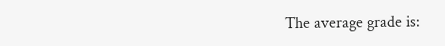The average grade is: